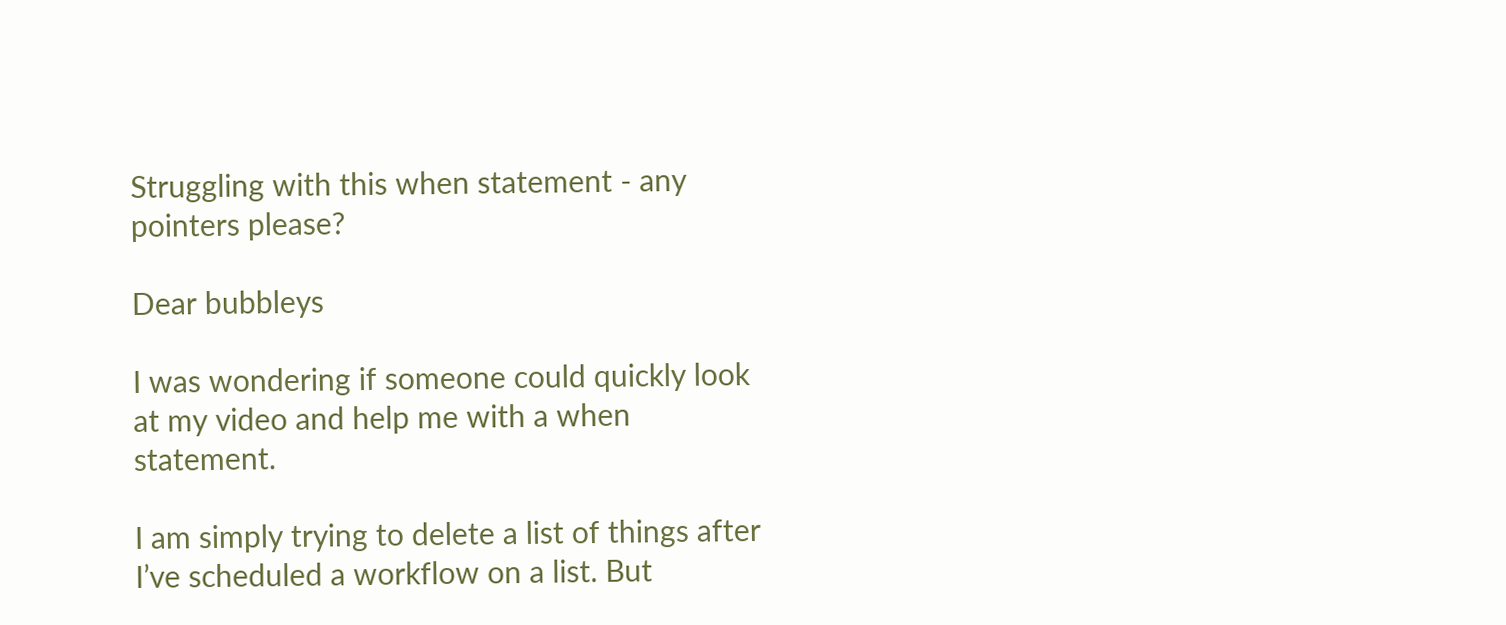Struggling with this when statement - any pointers please?

Dear bubbleys

I was wondering if someone could quickly look at my video and help me with a when statement.

I am simply trying to delete a list of things after I’ve scheduled a workflow on a list. But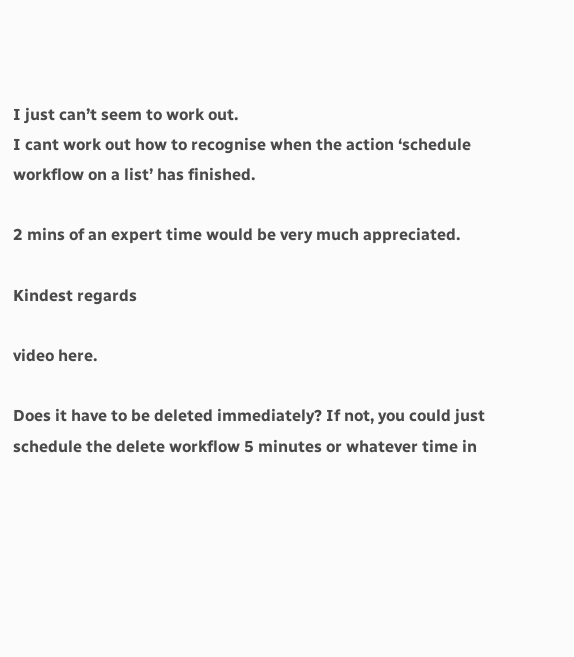I just can’t seem to work out.
I cant work out how to recognise when the action ‘schedule workflow on a list’ has finished.

2 mins of an expert time would be very much appreciated.

Kindest regards

video here.

Does it have to be deleted immediately? If not, you could just schedule the delete workflow 5 minutes or whatever time in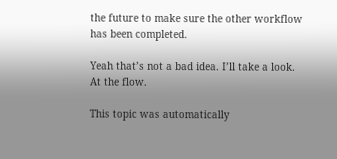the future to make sure the other workflow has been completed.

Yeah that’s not a bad idea. I’ll take a look. At the flow.

This topic was automatically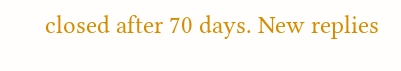closed after 70 days. New replies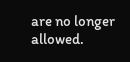are no longer allowed.